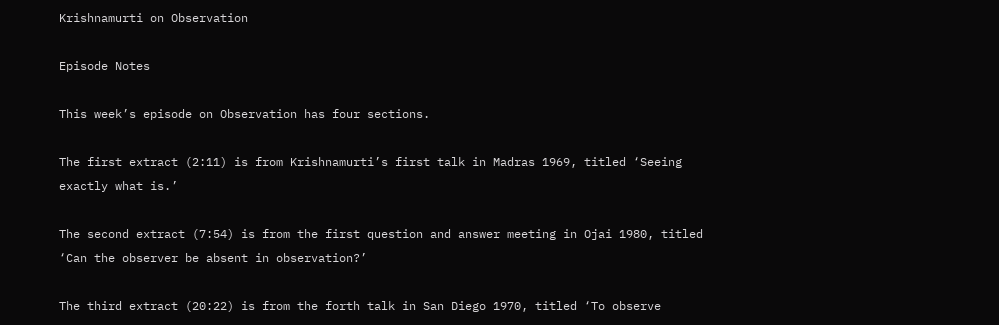Krishnamurti on Observation

Episode Notes

This week’s episode on Observation has four sections.

The first extract (2:11) is from Krishnamurti’s first talk in Madras 1969, titled ‘Seeing exactly what is.’

The second extract (7:54) is from the first question and answer meeting in Ojai 1980, titled ‘Can the observer be absent in observation?’

The third extract (20:22) is from the forth talk in San Diego 1970, titled ‘To observe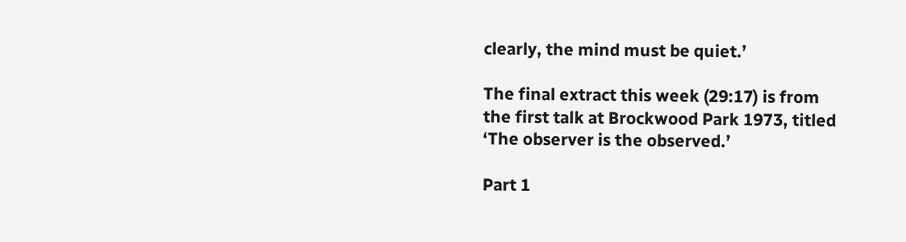clearly, the mind must be quiet.’

The final extract this week (29:17) is from the first talk at Brockwood Park 1973, titled ‘The observer is the observed.’

Part 1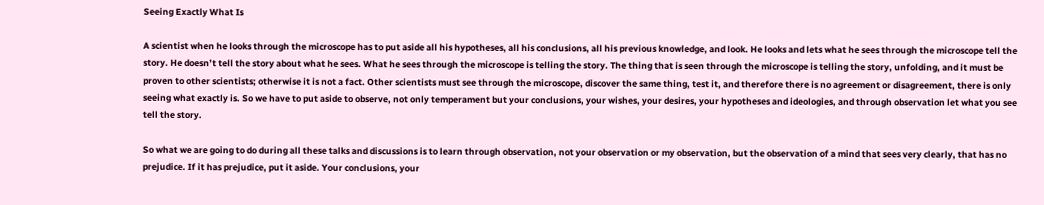Seeing Exactly What Is

A scientist when he looks through the microscope has to put aside all his hypotheses, all his conclusions, all his previous knowledge, and look. He looks and lets what he sees through the microscope tell the story. He doesn’t tell the story about what he sees. What he sees through the microscope is telling the story. The thing that is seen through the microscope is telling the story, unfolding, and it must be proven to other scientists; otherwise it is not a fact. Other scientists must see through the microscope, discover the same thing, test it, and therefore there is no agreement or disagreement, there is only seeing what exactly is. So we have to put aside to observe, not only temperament but your conclusions, your wishes, your desires, your hypotheses and ideologies, and through observation let what you see tell the story.

So what we are going to do during all these talks and discussions is to learn through observation, not your observation or my observation, but the observation of a mind that sees very clearly, that has no prejudice. If it has prejudice, put it aside. Your conclusions, your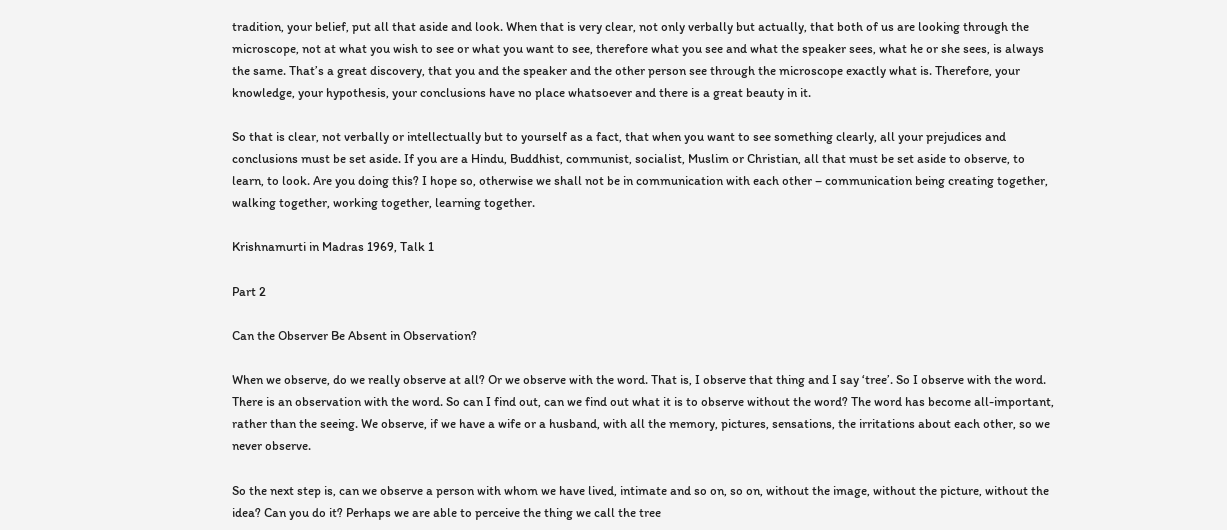tradition, your belief, put all that aside and look. When that is very clear, not only verbally but actually, that both of us are looking through the microscope, not at what you wish to see or what you want to see, therefore what you see and what the speaker sees, what he or she sees, is always the same. That’s a great discovery, that you and the speaker and the other person see through the microscope exactly what is. Therefore, your knowledge, your hypothesis, your conclusions have no place whatsoever and there is a great beauty in it.

So that is clear, not verbally or intellectually but to yourself as a fact, that when you want to see something clearly, all your prejudices and conclusions must be set aside. If you are a Hindu, Buddhist, communist, socialist, Muslim or Christian, all that must be set aside to observe, to learn, to look. Are you doing this? I hope so, otherwise we shall not be in communication with each other – communication being creating together, walking together, working together, learning together.

Krishnamurti in Madras 1969, Talk 1

Part 2

Can the Observer Be Absent in Observation?

When we observe, do we really observe at all? Or we observe with the word. That is, I observe that thing and I say ‘tree’. So I observe with the word. There is an observation with the word. So can I find out, can we find out what it is to observe without the word? The word has become all-important, rather than the seeing. We observe, if we have a wife or a husband, with all the memory, pictures, sensations, the irritations about each other, so we never observe.

So the next step is, can we observe a person with whom we have lived, intimate and so on, so on, without the image, without the picture, without the idea? Can you do it? Perhaps we are able to perceive the thing we call the tree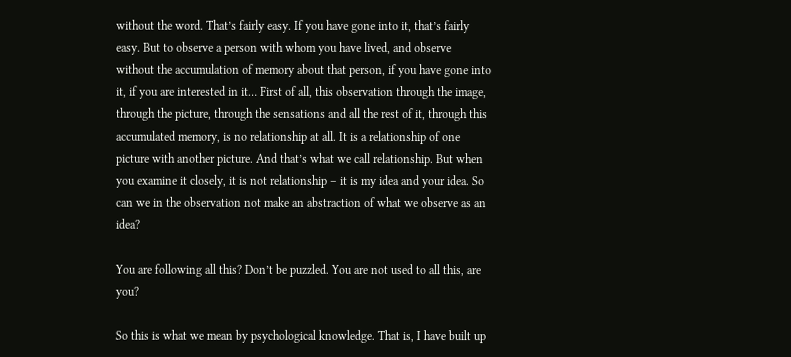without the word. That’s fairly easy. If you have gone into it, that’s fairly easy. But to observe a person with whom you have lived, and observe without the accumulation of memory about that person, if you have gone into it, if you are interested in it… First of all, this observation through the image, through the picture, through the sensations and all the rest of it, through this accumulated memory, is no relationship at all. It is a relationship of one picture with another picture. And that’s what we call relationship. But when you examine it closely, it is not relationship – it is my idea and your idea. So can we in the observation not make an abstraction of what we observe as an idea?

You are following all this? Don’t be puzzled. You are not used to all this, are you?

So this is what we mean by psychological knowledge. That is, I have built up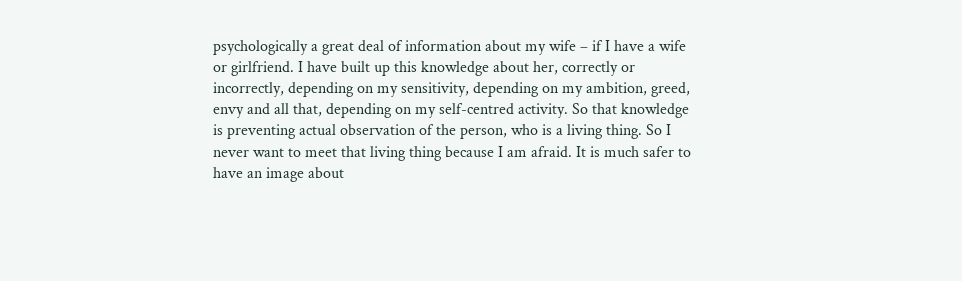psychologically a great deal of information about my wife – if I have a wife or girlfriend. I have built up this knowledge about her, correctly or incorrectly, depending on my sensitivity, depending on my ambition, greed, envy and all that, depending on my self-centred activity. So that knowledge is preventing actual observation of the person, who is a living thing. So I never want to meet that living thing because I am afraid. It is much safer to have an image about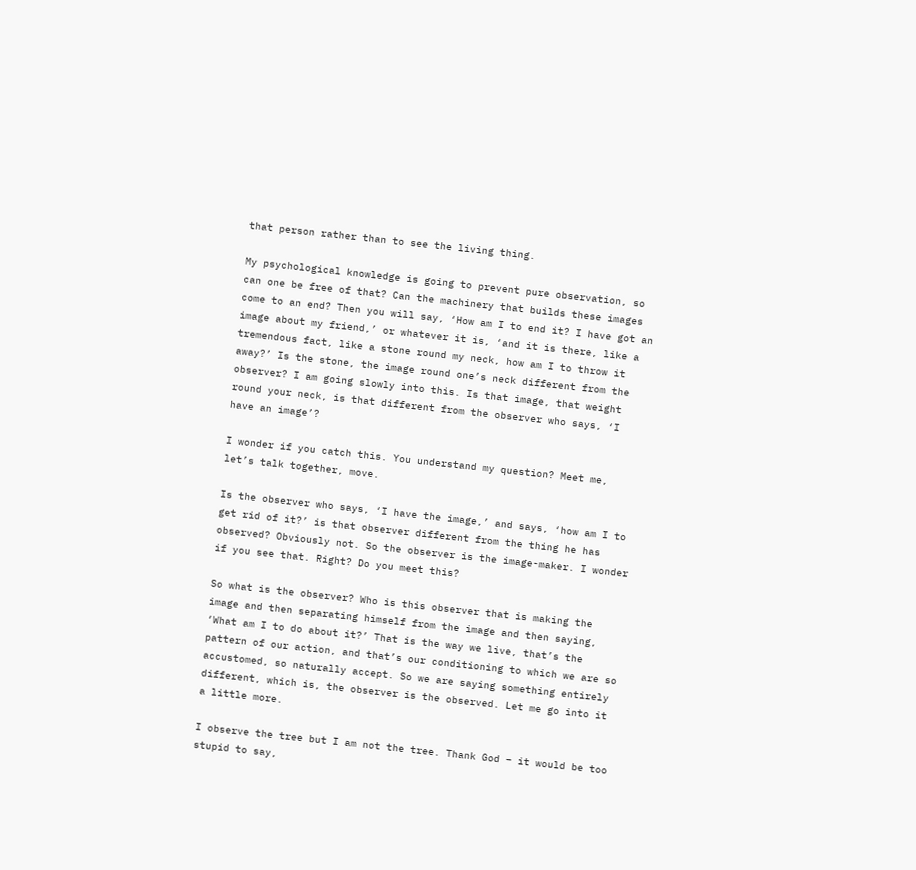that person rather than to see the living thing.

My psychological knowledge is going to prevent pure observation, so can one be free of that? Can the machinery that builds these images come to an end? Then you will say, ‘How am I to end it? I have got an image about my friend,’ or whatever it is, ‘and it is there, like a tremendous fact, like a stone round my neck, how am I to throw it away?’ Is the stone, the image round one’s neck different from the observer? I am going slowly into this. Is that image, that weight round your neck, is that different from the observer who says, ‘I have an image’?

I wonder if you catch this. You understand my question? Meet me, let’s talk together, move.

Is the observer who says, ‘I have the image,’ and says, ‘how am I to get rid of it?’ is that observer different from the thing he has observed? Obviously not. So the observer is the image-maker. I wonder if you see that. Right? Do you meet this?

So what is the observer? Who is this observer that is making the image and then separating himself from the image and then saying, ‘What am I to do about it?’ That is the way we live, that’s the pattern of our action, and that’s our conditioning to which we are so accustomed, so naturally accept. So we are saying something entirely different, which is, the observer is the observed. Let me go into it a little more.

I observe the tree but I am not the tree. Thank God – it would be too stupid to say,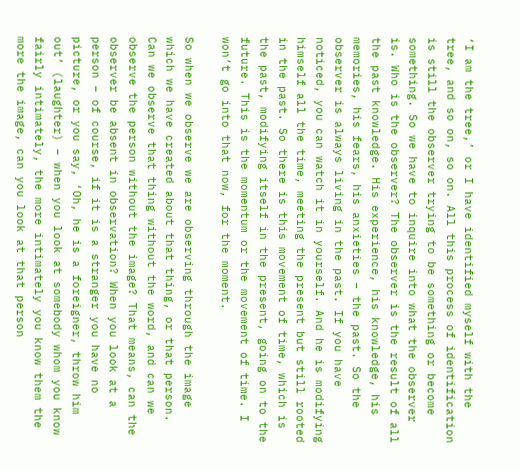‘I am the tree,’ or I have identified myself with the tree, and so on, so on. All this process of identification is still the observer trying to be something or become something. So we have to inquire into what the observer is. Who is the observer? The observer is the result of all the past knowledge. His experience, his knowledge, his memories, his fears, his anxieties – the past. So the observer is always living in the past. If you have noticed, you can watch it in yourself. And he is modifying himself all the time, meeting the present but still rooted in the past. So there is this movement of time, which is the past, modifying itself in the present, going on to the future. This is the momentum or the movement of time. I won’t go into that now, for the moment.

So when we observe we are observing through the image which we have created about that thing, or that person. Can we observe that thing without the word, and can we observe the person without the image? That means, can the observer be absent in observation? When you look at a person – of course, if it is a stranger you have no picture, or you say, ‘Oh, he is a foreigner, throw him out’ (laughter) – when you look at somebody whom you know fairly intimately, the more intimately you know them the more the image, can you look at that person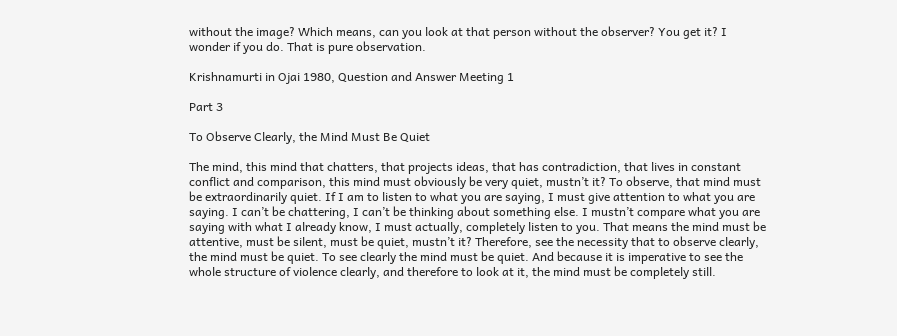without the image? Which means, can you look at that person without the observer? You get it? I wonder if you do. That is pure observation.

Krishnamurti in Ojai 1980, Question and Answer Meeting 1

Part 3

To Observe Clearly, the Mind Must Be Quiet

The mind, this mind that chatters, that projects ideas, that has contradiction, that lives in constant conflict and comparison, this mind must obviously be very quiet, mustn’t it? To observe, that mind must be extraordinarily quiet. If I am to listen to what you are saying, I must give attention to what you are saying. I can’t be chattering, I can’t be thinking about something else. I mustn’t compare what you are saying with what I already know, I must actually, completely listen to you. That means the mind must be attentive, must be silent, must be quiet, mustn’t it? Therefore, see the necessity that to observe clearly, the mind must be quiet. To see clearly the mind must be quiet. And because it is imperative to see the whole structure of violence clearly, and therefore to look at it, the mind must be completely still.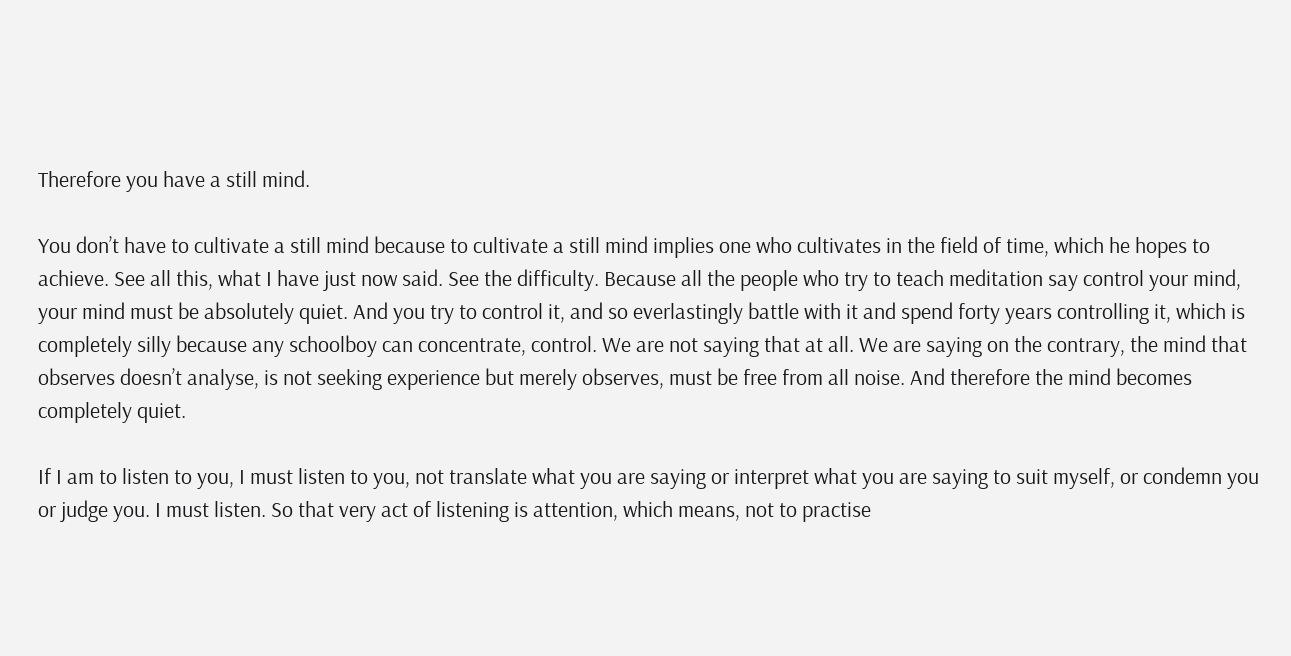Therefore you have a still mind.

You don’t have to cultivate a still mind because to cultivate a still mind implies one who cultivates in the field of time, which he hopes to achieve. See all this, what I have just now said. See the difficulty. Because all the people who try to teach meditation say control your mind, your mind must be absolutely quiet. And you try to control it, and so everlastingly battle with it and spend forty years controlling it, which is completely silly because any schoolboy can concentrate, control. We are not saying that at all. We are saying on the contrary, the mind that observes doesn’t analyse, is not seeking experience but merely observes, must be free from all noise. And therefore the mind becomes completely quiet.

If I am to listen to you, I must listen to you, not translate what you are saying or interpret what you are saying to suit myself, or condemn you or judge you. I must listen. So that very act of listening is attention, which means, not to practise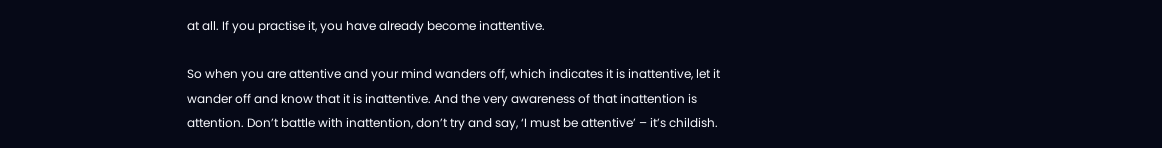at all. If you practise it, you have already become inattentive.

So when you are attentive and your mind wanders off, which indicates it is inattentive, let it wander off and know that it is inattentive. And the very awareness of that inattention is attention. Don’t battle with inattention, don’t try and say, ‘I must be attentive’ – it’s childish.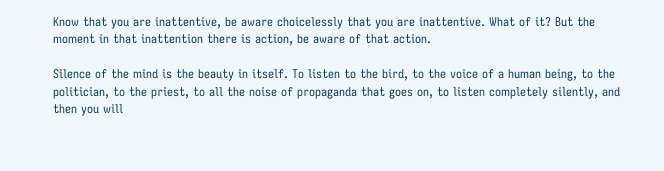Know that you are inattentive, be aware choicelessly that you are inattentive. What of it? But the moment in that inattention there is action, be aware of that action.

Silence of the mind is the beauty in itself. To listen to the bird, to the voice of a human being, to the politician, to the priest, to all the noise of propaganda that goes on, to listen completely silently, and then you will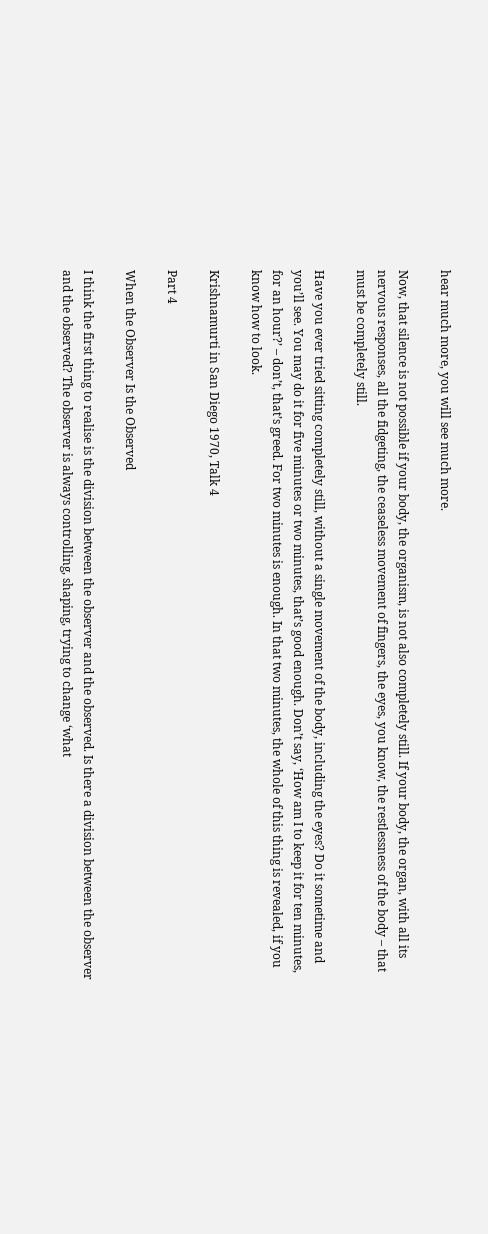hear much more, you will see much more.

Now, that silence is not possible if your body, the organism, is not also completely still. If your body, the organ, with all its nervous responses, all the fidgeting, the ceaseless movement of fingers, the eyes, you know, the restlessness of the body – that must be completely still.

Have you ever tried sitting completely still, without a single movement of the body, including the eyes? Do it sometime and you’ll see. You may do it for five minutes or two minutes, that’s good enough. Don’t say, ‘How am I to keep it for ten minutes, for an hour?’ – don’t, that’s greed. For two minutes is enough. In that two minutes, the whole of this thing is revealed, if you know how to look.

Krishnamurti in San Diego 1970, Talk 4

Part 4

When the Observer Is the Observed

I think the first thing to realise is the division between the observer and the observed. Is there a division between the observer and the observed? The observer is always controlling, shaping, trying to change ‘what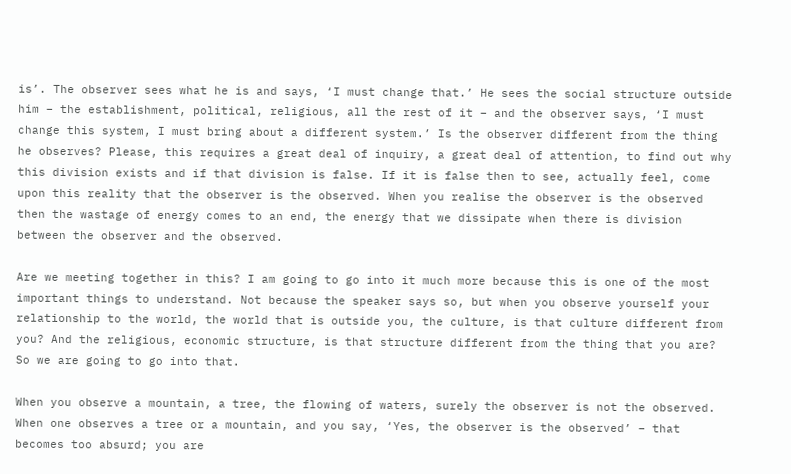is’. The observer sees what he is and says, ‘I must change that.’ He sees the social structure outside him – the establishment, political, religious, all the rest of it – and the observer says, ‘I must change this system, I must bring about a different system.’ Is the observer different from the thing he observes? Please, this requires a great deal of inquiry, a great deal of attention, to find out why this division exists and if that division is false. If it is false then to see, actually feel, come upon this reality that the observer is the observed. When you realise the observer is the observed then the wastage of energy comes to an end, the energy that we dissipate when there is division between the observer and the observed.

Are we meeting together in this? I am going to go into it much more because this is one of the most important things to understand. Not because the speaker says so, but when you observe yourself your relationship to the world, the world that is outside you, the culture, is that culture different from you? And the religious, economic structure, is that structure different from the thing that you are? So we are going to go into that.

When you observe a mountain, a tree, the flowing of waters, surely the observer is not the observed. When one observes a tree or a mountain, and you say, ‘Yes, the observer is the observed’ – that becomes too absurd; you are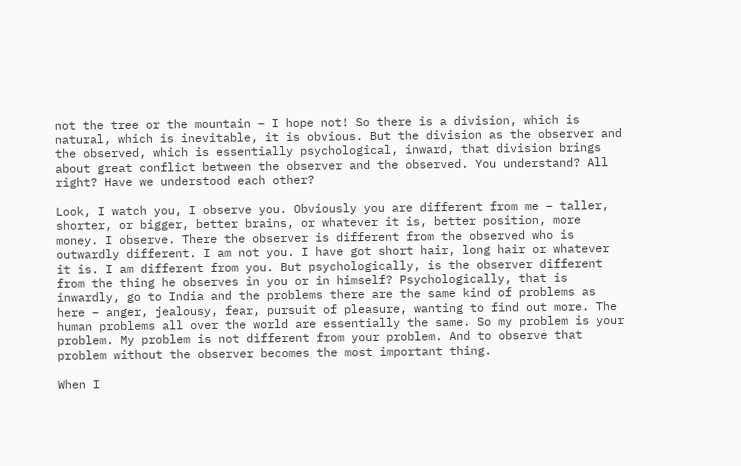not the tree or the mountain – I hope not! So there is a division, which is natural, which is inevitable, it is obvious. But the division as the observer and the observed, which is essentially psychological, inward, that division brings about great conflict between the observer and the observed. You understand? All right? Have we understood each other?

Look, I watch you, I observe you. Obviously you are different from me – taller, shorter, or bigger, better brains, or whatever it is, better position, more money. I observe. There the observer is different from the observed who is outwardly different. I am not you. I have got short hair, long hair or whatever it is. I am different from you. But psychologically, is the observer different from the thing he observes in you or in himself? Psychologically, that is inwardly, go to India and the problems there are the same kind of problems as here – anger, jealousy, fear, pursuit of pleasure, wanting to find out more. The human problems all over the world are essentially the same. So my problem is your problem. My problem is not different from your problem. And to observe that problem without the observer becomes the most important thing.

When I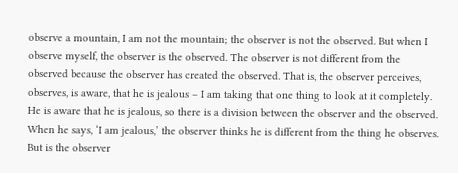observe a mountain, I am not the mountain; the observer is not the observed. But when I observe myself, the observer is the observed. The observer is not different from the observed because the observer has created the observed. That is, the observer perceives, observes, is aware, that he is jealous – I am taking that one thing to look at it completely. He is aware that he is jealous, so there is a division between the observer and the observed. When he says, ‘I am jealous,’ the observer thinks he is different from the thing he observes. But is the observer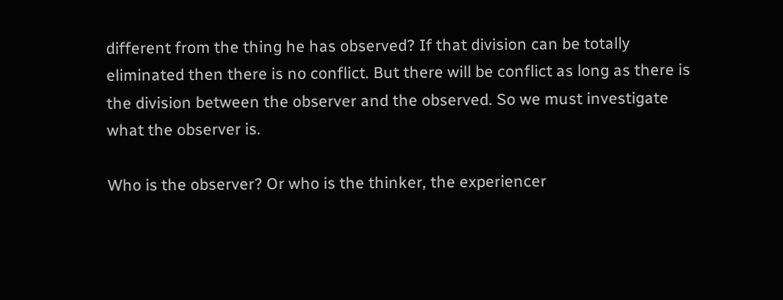different from the thing he has observed? If that division can be totally eliminated then there is no conflict. But there will be conflict as long as there is the division between the observer and the observed. So we must investigate what the observer is.

Who is the observer? Or who is the thinker, the experiencer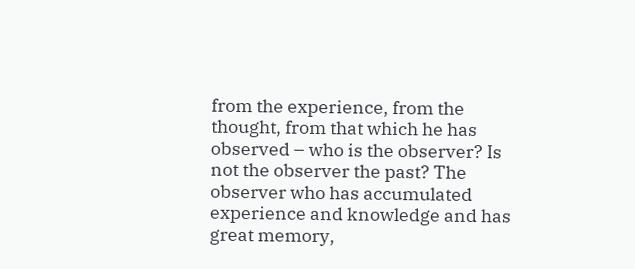from the experience, from the thought, from that which he has observed – who is the observer? Is not the observer the past? The observer who has accumulated experience and knowledge and has great memory,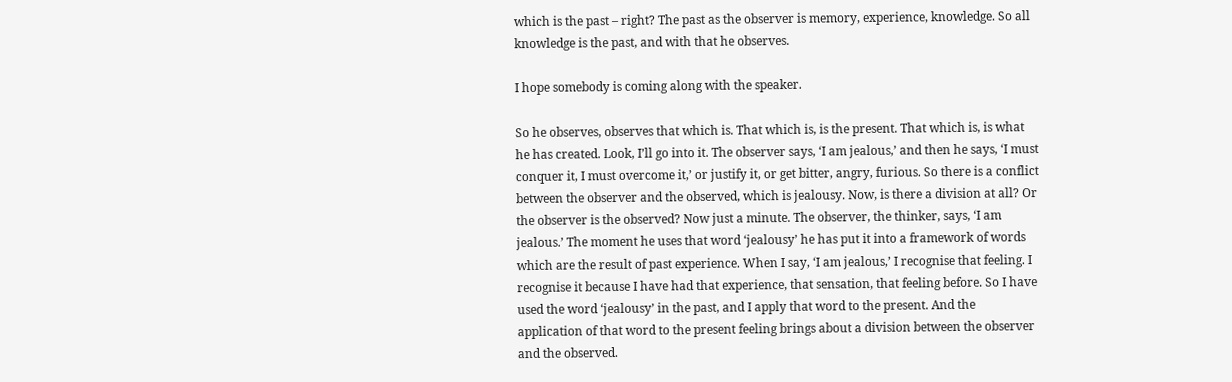which is the past – right? The past as the observer is memory, experience, knowledge. So all knowledge is the past, and with that he observes.

I hope somebody is coming along with the speaker.

So he observes, observes that which is. That which is, is the present. That which is, is what he has created. Look, I’ll go into it. The observer says, ‘I am jealous,’ and then he says, ‘I must conquer it, I must overcome it,’ or justify it, or get bitter, angry, furious. So there is a conflict between the observer and the observed, which is jealousy. Now, is there a division at all? Or the observer is the observed? Now just a minute. The observer, the thinker, says, ‘I am jealous.’ The moment he uses that word ‘jealousy’ he has put it into a framework of words which are the result of past experience. When I say, ‘I am jealous,’ I recognise that feeling. I recognise it because I have had that experience, that sensation, that feeling before. So I have used the word ‘jealousy’ in the past, and I apply that word to the present. And the application of that word to the present feeling brings about a division between the observer and the observed.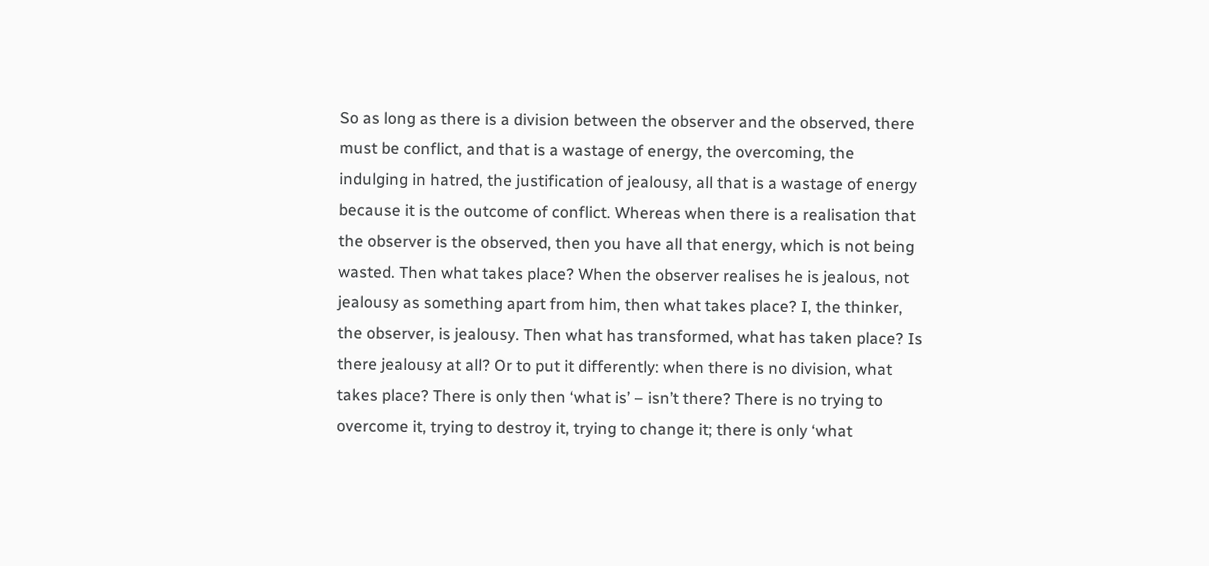So as long as there is a division between the observer and the observed, there must be conflict, and that is a wastage of energy, the overcoming, the indulging in hatred, the justification of jealousy, all that is a wastage of energy because it is the outcome of conflict. Whereas when there is a realisation that the observer is the observed, then you have all that energy, which is not being wasted. Then what takes place? When the observer realises he is jealous, not jealousy as something apart from him, then what takes place? I, the thinker, the observer, is jealousy. Then what has transformed, what has taken place? Is there jealousy at all? Or to put it differently: when there is no division, what takes place? There is only then ‘what is’ – isn’t there? There is no trying to overcome it, trying to destroy it, trying to change it; there is only ‘what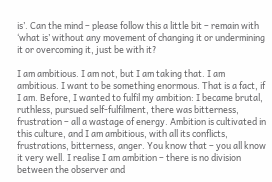is’. Can the mind – please follow this a little bit – remain with ‘what is’ without any movement of changing it or undermining it or overcoming it, just be with it?

I am ambitious. I am not, but I am taking that. I am ambitious. I want to be something enormous. That is a fact, if I am. Before, I wanted to fulfil my ambition: I became brutal, ruthless, pursued self-fulfilment, there was bitterness, frustration – all a wastage of energy. Ambition is cultivated in this culture, and I am ambitious, with all its conflicts, frustrations, bitterness, anger. You know that – you all know it very well. I realise I am ambition – there is no division between the observer and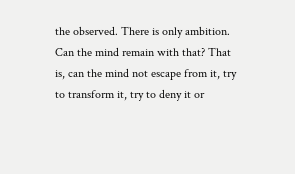the observed. There is only ambition. Can the mind remain with that? That is, can the mind not escape from it, try to transform it, try to deny it or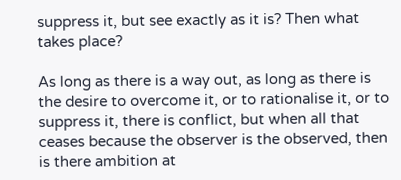suppress it, but see exactly as it is? Then what takes place?

As long as there is a way out, as long as there is the desire to overcome it, or to rationalise it, or to suppress it, there is conflict, but when all that ceases because the observer is the observed, then is there ambition at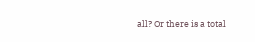all? Or there is a total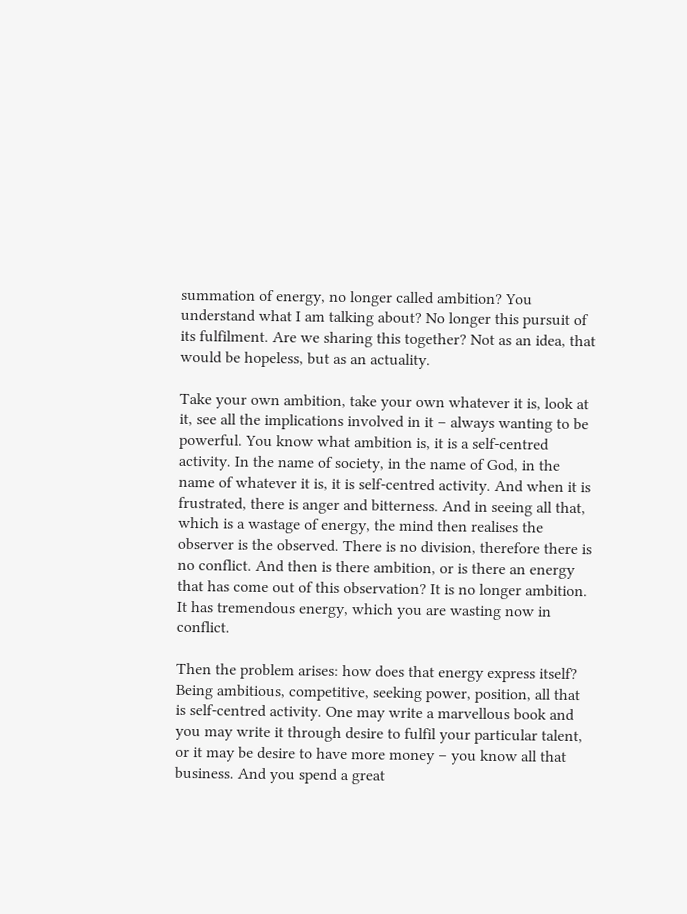summation of energy, no longer called ambition? You understand what I am talking about? No longer this pursuit of its fulfilment. Are we sharing this together? Not as an idea, that would be hopeless, but as an actuality.

Take your own ambition, take your own whatever it is, look at it, see all the implications involved in it – always wanting to be powerful. You know what ambition is, it is a self-centred activity. In the name of society, in the name of God, in the name of whatever it is, it is self-centred activity. And when it is frustrated, there is anger and bitterness. And in seeing all that, which is a wastage of energy, the mind then realises the observer is the observed. There is no division, therefore there is no conflict. And then is there ambition, or is there an energy that has come out of this observation? It is no longer ambition. It has tremendous energy, which you are wasting now in conflict.

Then the problem arises: how does that energy express itself? Being ambitious, competitive, seeking power, position, all that is self-centred activity. One may write a marvellous book and you may write it through desire to fulfil your particular talent, or it may be desire to have more money – you know all that business. And you spend a great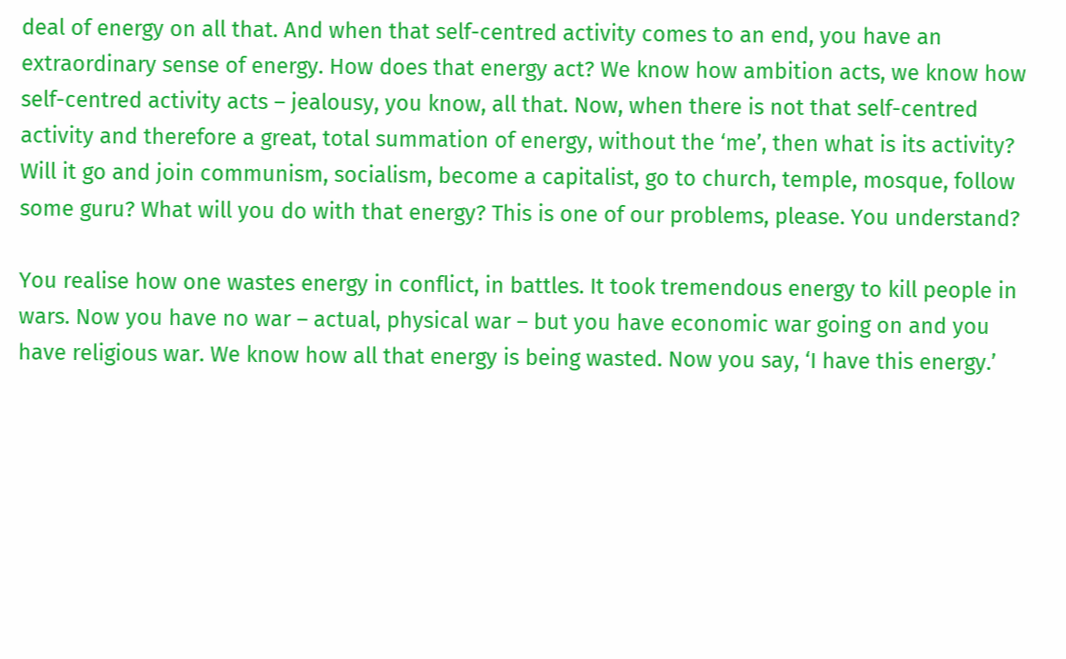deal of energy on all that. And when that self-centred activity comes to an end, you have an extraordinary sense of energy. How does that energy act? We know how ambition acts, we know how self-centred activity acts – jealousy, you know, all that. Now, when there is not that self-centred activity and therefore a great, total summation of energy, without the ‘me’, then what is its activity? Will it go and join communism, socialism, become a capitalist, go to church, temple, mosque, follow some guru? What will you do with that energy? This is one of our problems, please. You understand?

You realise how one wastes energy in conflict, in battles. It took tremendous energy to kill people in wars. Now you have no war – actual, physical war – but you have economic war going on and you have religious war. We know how all that energy is being wasted. Now you say, ‘I have this energy.’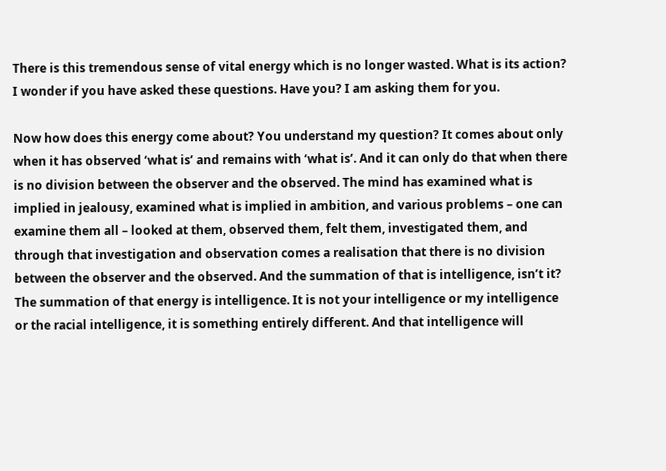There is this tremendous sense of vital energy which is no longer wasted. What is its action? I wonder if you have asked these questions. Have you? I am asking them for you.

Now how does this energy come about? You understand my question? It comes about only when it has observed ‘what is’ and remains with ‘what is’. And it can only do that when there is no division between the observer and the observed. The mind has examined what is implied in jealousy, examined what is implied in ambition, and various problems – one can examine them all – looked at them, observed them, felt them, investigated them, and through that investigation and observation comes a realisation that there is no division between the observer and the observed. And the summation of that is intelligence, isn’t it? The summation of that energy is intelligence. It is not your intelligence or my intelligence or the racial intelligence, it is something entirely different. And that intelligence will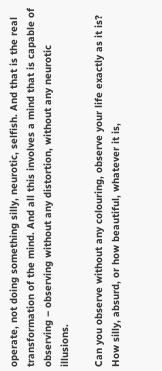operate, not doing something silly, neurotic, selfish. And that is the real transformation of the mind. And all this involves a mind that is capable of observing – observing without any distortion, without any neurotic illusions.

Can you observe without any colouring, observe your life exactly as it is? How silly, absurd, or how beautiful, whatever it is,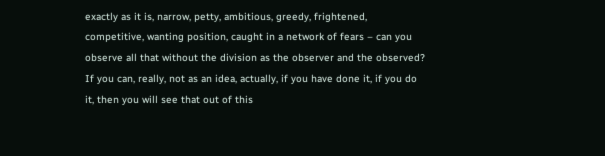exactly as it is, narrow, petty, ambitious, greedy, frightened, competitive, wanting position, caught in a network of fears – can you observe all that without the division as the observer and the observed? If you can, really, not as an idea, actually, if you have done it, if you do it, then you will see that out of this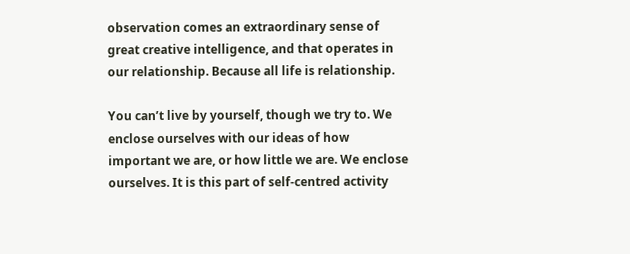observation comes an extraordinary sense of great creative intelligence, and that operates in our relationship. Because all life is relationship.

You can’t live by yourself, though we try to. We enclose ourselves with our ideas of how important we are, or how little we are. We enclose ourselves. It is this part of self-centred activity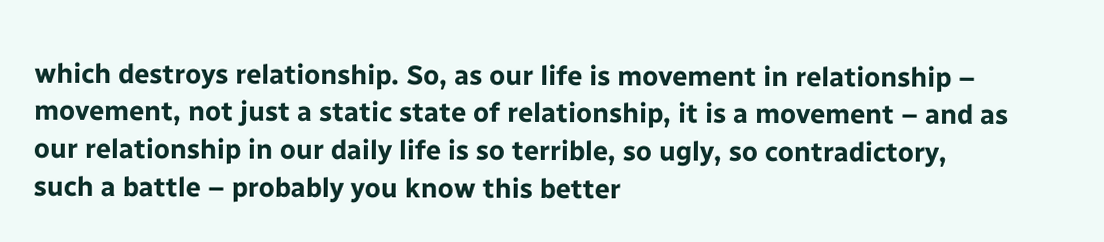which destroys relationship. So, as our life is movement in relationship – movement, not just a static state of relationship, it is a movement – and as our relationship in our daily life is so terrible, so ugly, so contradictory, such a battle – probably you know this better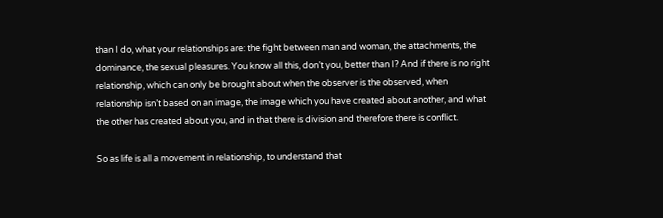than I do, what your relationships are: the fight between man and woman, the attachments, the dominance, the sexual pleasures. You know all this, don’t you, better than I? And if there is no right relationship, which can only be brought about when the observer is the observed, when relationship isn’t based on an image, the image which you have created about another, and what the other has created about you, and in that there is division and therefore there is conflict.

So as life is all a movement in relationship, to understand that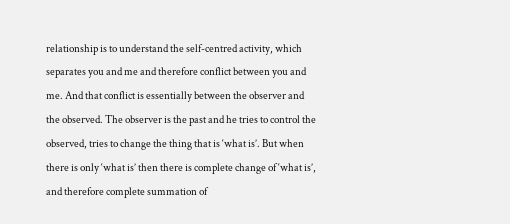relationship is to understand the self-centred activity, which separates you and me and therefore conflict between you and me. And that conflict is essentially between the observer and the observed. The observer is the past and he tries to control the observed, tries to change the thing that is ‘what is’. But when there is only ‘what is’ then there is complete change of ‘what is’, and therefore complete summation of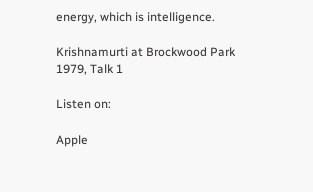energy, which is intelligence.

Krishnamurti at Brockwood Park 1979, Talk 1

Listen on:

Apple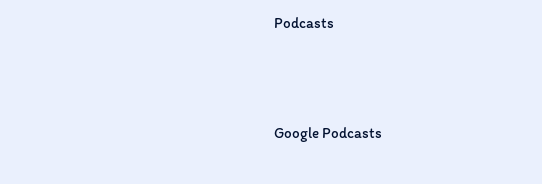Podcasts



Google Podcasts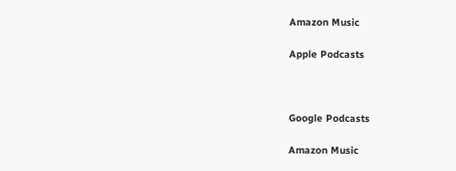Amazon Music

Apple Podcasts



Google Podcasts

Amazon Music